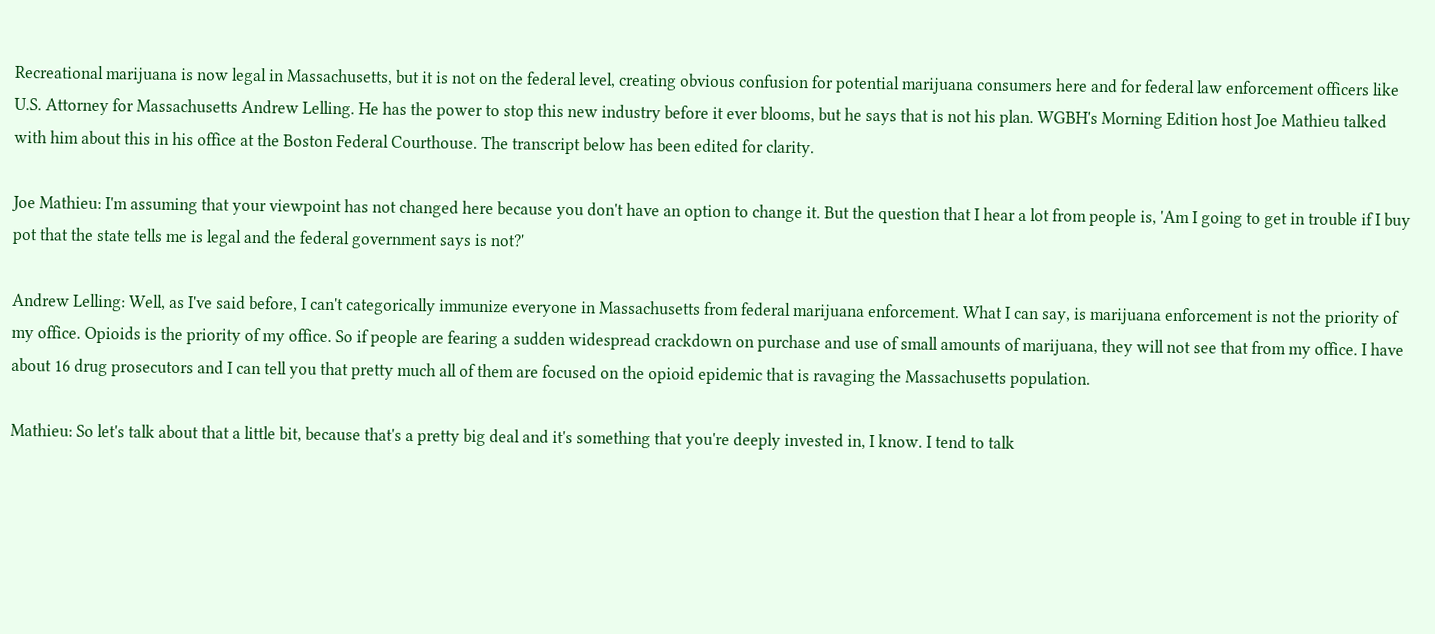Recreational marijuana is now legal in Massachusetts, but it is not on the federal level, creating obvious confusion for potential marijuana consumers here and for federal law enforcement officers like U.S. Attorney for Massachusetts Andrew Lelling. He has the power to stop this new industry before it ever blooms, but he says that is not his plan. WGBH's Morning Edition host Joe Mathieu talked with him about this in his office at the Boston Federal Courthouse. The transcript below has been edited for clarity.

Joe Mathieu: I'm assuming that your viewpoint has not changed here because you don't have an option to change it. But the question that I hear a lot from people is, 'Am I going to get in trouble if I buy pot that the state tells me is legal and the federal government says is not?'

Andrew Lelling: Well, as I've said before, I can't categorically immunize everyone in Massachusetts from federal marijuana enforcement. What I can say, is marijuana enforcement is not the priority of my office. Opioids is the priority of my office. So if people are fearing a sudden widespread crackdown on purchase and use of small amounts of marijuana, they will not see that from my office. I have about 16 drug prosecutors and I can tell you that pretty much all of them are focused on the opioid epidemic that is ravaging the Massachusetts population.

Mathieu: So let's talk about that a little bit, because that's a pretty big deal and it's something that you're deeply invested in, I know. I tend to talk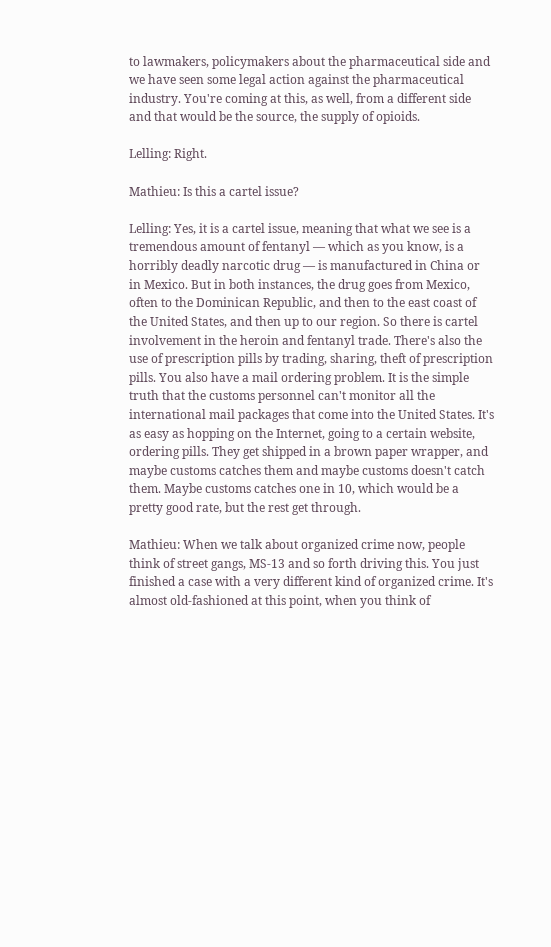to lawmakers, policymakers about the pharmaceutical side and we have seen some legal action against the pharmaceutical industry. You're coming at this, as well, from a different side and that would be the source, the supply of opioids.

Lelling: Right.

Mathieu: Is this a cartel issue?

Lelling: Yes, it is a cartel issue, meaning that what we see is a tremendous amount of fentanyl — which as you know, is a horribly deadly narcotic drug — is manufactured in China or in Mexico. But in both instances, the drug goes from Mexico, often to the Dominican Republic, and then to the east coast of the United States, and then up to our region. So there is cartel involvement in the heroin and fentanyl trade. There's also the use of prescription pills by trading, sharing, theft of prescription pills. You also have a mail ordering problem. It is the simple truth that the customs personnel can't monitor all the international mail packages that come into the United States. It's as easy as hopping on the Internet, going to a certain website, ordering pills. They get shipped in a brown paper wrapper, and maybe customs catches them and maybe customs doesn't catch them. Maybe customs catches one in 10, which would be a pretty good rate, but the rest get through.

Mathieu: When we talk about organized crime now, people think of street gangs, MS-13 and so forth driving this. You just finished a case with a very different kind of organized crime. It's almost old-fashioned at this point, when you think of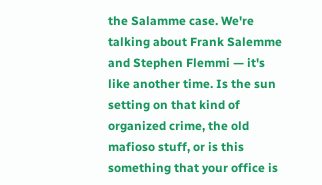the Salamme case. We're talking about Frank Salemme and Stephen Flemmi — it's like another time. Is the sun setting on that kind of organized crime, the old mafioso stuff, or is this something that your office is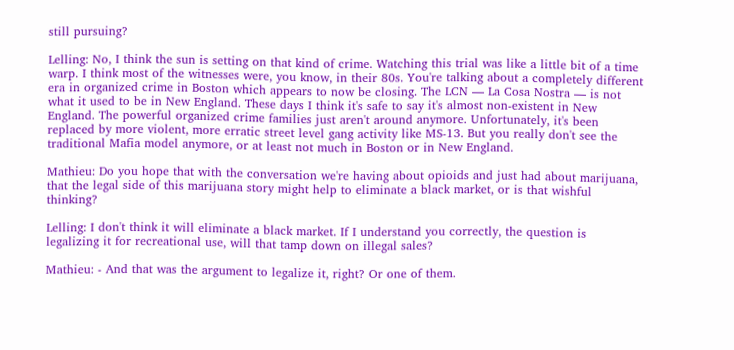still pursuing?

Lelling: No, I think the sun is setting on that kind of crime. Watching this trial was like a little bit of a time warp. I think most of the witnesses were, you know, in their 80s. You're talking about a completely different era in organized crime in Boston which appears to now be closing. The LCN — La Cosa Nostra — is not what it used to be in New England. These days I think it's safe to say it's almost non-existent in New England. The powerful organized crime families just aren't around anymore. Unfortunately, it's been replaced by more violent, more erratic street level gang activity like MS-13. But you really don't see the traditional Mafia model anymore, or at least not much in Boston or in New England.

Mathieu: Do you hope that with the conversation we're having about opioids and just had about marijuana, that the legal side of this marijuana story might help to eliminate a black market, or is that wishful thinking?

Lelling: I don't think it will eliminate a black market. If I understand you correctly, the question is legalizing it for recreational use, will that tamp down on illegal sales?

Mathieu: - And that was the argument to legalize it, right? Or one of them.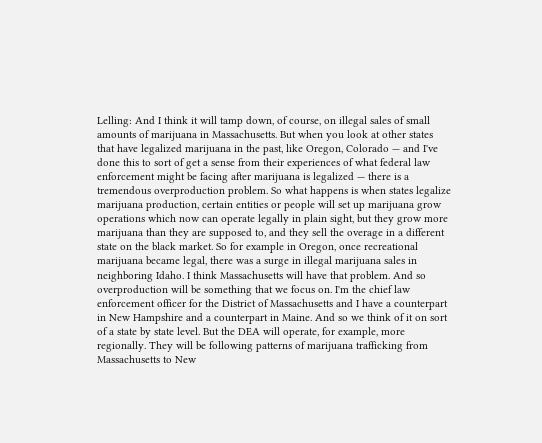Lelling: And I think it will tamp down, of course, on illegal sales of small amounts of marijuana in Massachusetts. But when you look at other states that have legalized marijuana in the past, like Oregon, Colorado — and I've done this to sort of get a sense from their experiences of what federal law enforcement might be facing after marijuana is legalized — there is a tremendous overproduction problem. So what happens is when states legalize marijuana production, certain entities or people will set up marijuana grow operations which now can operate legally in plain sight, but they grow more marijuana than they are supposed to, and they sell the overage in a different state on the black market. So for example in Oregon, once recreational marijuana became legal, there was a surge in illegal marijuana sales in neighboring Idaho. I think Massachusetts will have that problem. And so overproduction will be something that we focus on. I'm the chief law enforcement officer for the District of Massachusetts and I have a counterpart in New Hampshire and a counterpart in Maine. And so we think of it on sort of a state by state level. But the DEA will operate, for example, more regionally. They will be following patterns of marijuana trafficking from Massachusetts to New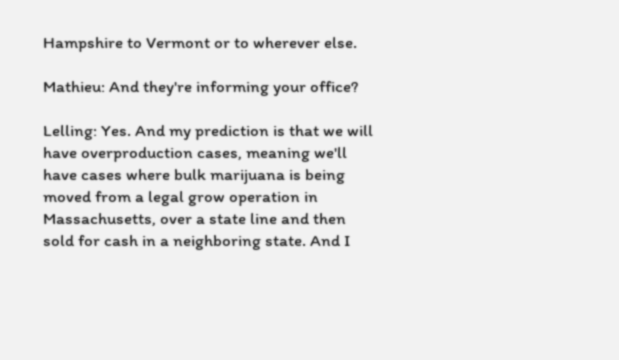Hampshire to Vermont or to wherever else.

Mathieu: And they're informing your office?

Lelling: Yes. And my prediction is that we will have overproduction cases, meaning we'll have cases where bulk marijuana is being moved from a legal grow operation in Massachusetts, over a state line and then sold for cash in a neighboring state. And I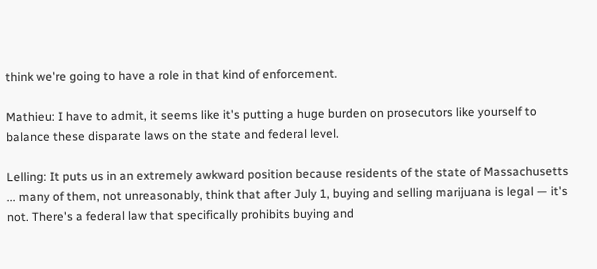think we're going to have a role in that kind of enforcement.

Mathieu: I have to admit, it seems like it's putting a huge burden on prosecutors like yourself to balance these disparate laws on the state and federal level.

Lelling: It puts us in an extremely awkward position because residents of the state of Massachusetts ... many of them, not unreasonably, think that after July 1, buying and selling marijuana is legal — it's not. There's a federal law that specifically prohibits buying and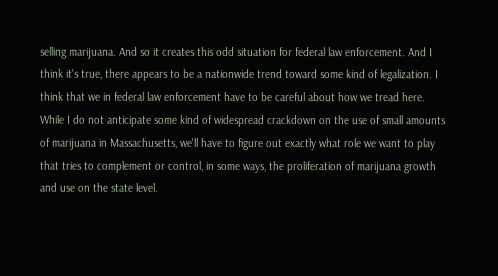selling marijuana. And so it creates this odd situation for federal law enforcement. And I think it's true, there appears to be a nationwide trend toward some kind of legalization. I think that we in federal law enforcement have to be careful about how we tread here. While I do not anticipate some kind of widespread crackdown on the use of small amounts of marijuana in Massachusetts, we'll have to figure out exactly what role we want to play that tries to complement or control, in some ways, the proliferation of marijuana growth and use on the state level.